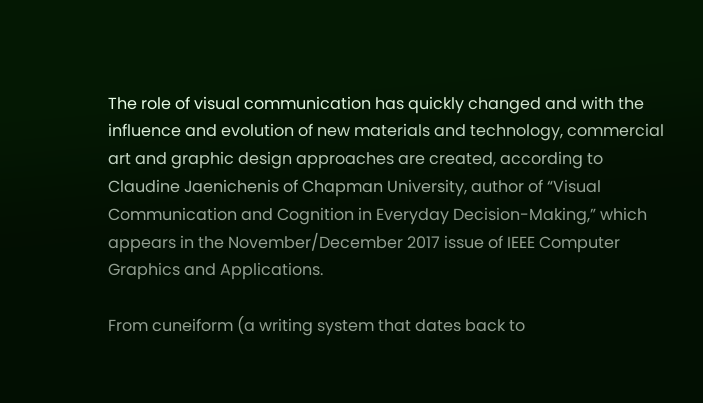The role of visual communication has quickly changed and with the influence and evolution of new materials and technology, commercial art and graphic design approaches are created, according to Claudine Jaenichenis of Chapman University, author of “Visual Communication and Cognition in Everyday Decision-Making,” which appears in the November/December 2017 issue of IEEE Computer Graphics and Applications.

From cuneiform (a writing system that dates back to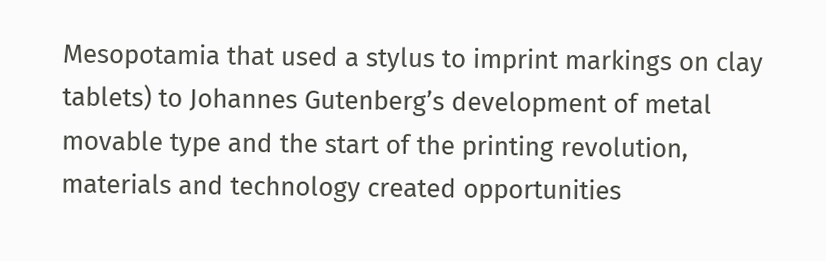Mesopotamia that used a stylus to imprint markings on clay tablets) to Johannes Gutenberg’s development of metal movable type and the start of the printing revolution, materials and technology created opportunities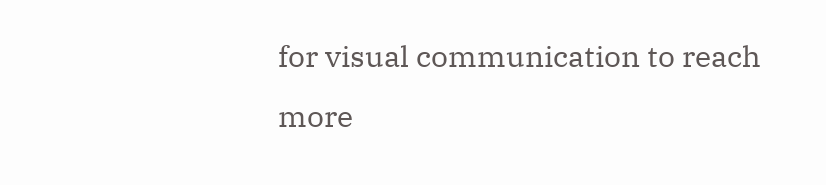for visual communication to reach more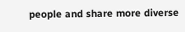people and share more diverse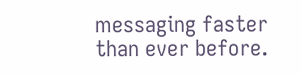messaging faster than ever before.